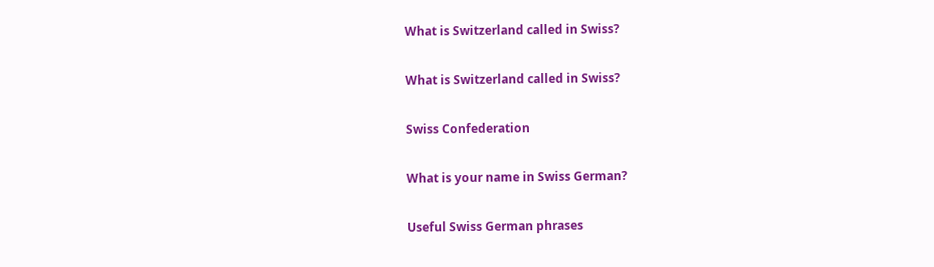What is Switzerland called in Swiss?

What is Switzerland called in Swiss?

Swiss Confederation

What is your name in Swiss German?

Useful Swiss German phrases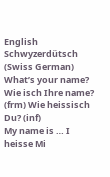English Schwyzerdütsch (Swiss German)
What’s your name? Wie isch Ihre name? (frm) Wie heissisch Du? (inf)
My name is … I heisse Mi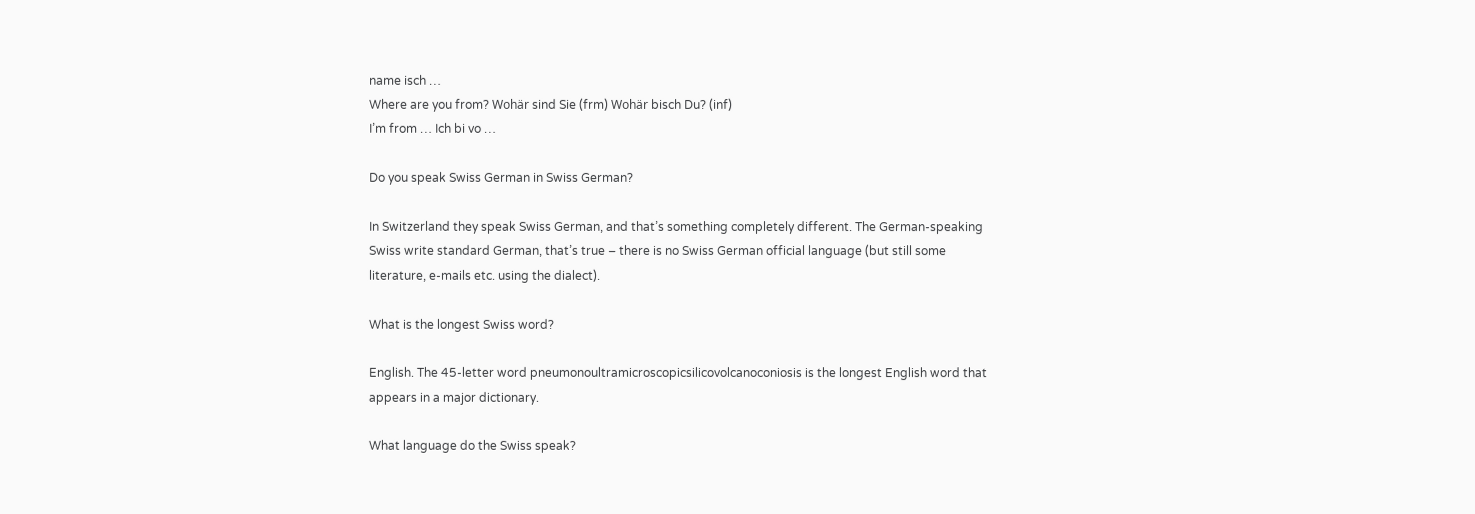name isch …
Where are you from? Wohär sind Sie (frm) Wohär bisch Du? (inf)
I’m from … Ich bi vo …

Do you speak Swiss German in Swiss German?

In Switzerland they speak Swiss German, and that’s something completely different. The German-speaking Swiss write standard German, that’s true – there is no Swiss German official language (but still some literature, e-mails etc. using the dialect).

What is the longest Swiss word?

English. The 45-letter word pneumonoultramicroscopicsilicovolcanoconiosis is the longest English word that appears in a major dictionary.

What language do the Swiss speak?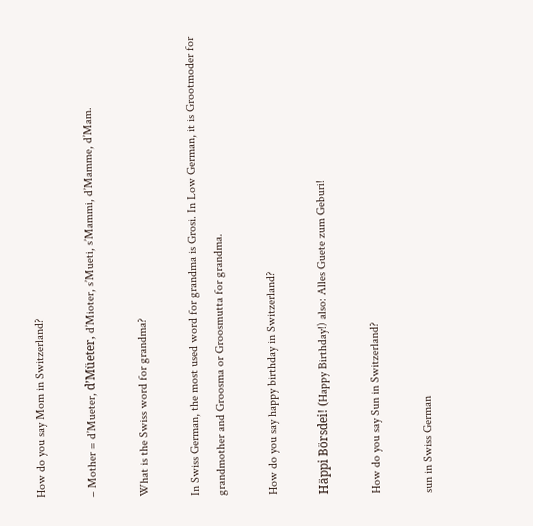How do you say Mom in Switzerland?

– Mother = d’Mueter, d’Müeter, d’Mioter, s’Mueti, s’Mammi, d’Mamme, d’Mam.

What is the Swiss word for grandma?

In Swiss German, the most used word for grandma is Grosi. In Low German, it is Grootmoder for grandmother and Groosma or Groosmutta for grandma.

How do you say happy birthday in Switzerland?

Häppi Börsdei! (Happy Birthday!) also: Alles Guete zum Geburi!

How do you say Sun in Switzerland?

sun in Swiss German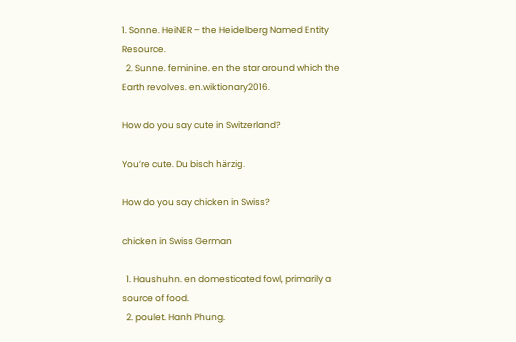1. Sonne. HeiNER – the Heidelberg Named Entity Resource.
  2. Sunne. feminine. en the star around which the Earth revolves. en.wiktionary2016.

How do you say cute in Switzerland?

You’re cute. Du bisch härzig.

How do you say chicken in Swiss?

chicken in Swiss German

  1. Haushuhn. en domesticated fowl, primarily a source of food.
  2. poulet. Hanh Phung.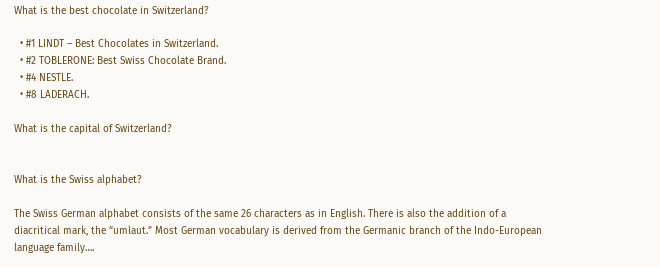What is the best chocolate in Switzerland?

  • #1 LINDT – Best Chocolates in Switzerland.
  • #2 TOBLERONE: Best Swiss Chocolate Brand.
  • #4 NESTLE.
  • #8 LADERACH.

What is the capital of Switzerland?


What is the Swiss alphabet?

The Swiss German alphabet consists of the same 26 characters as in English. There is also the addition of a diacritical mark, the “umlaut.” Most German vocabulary is derived from the Germanic branch of the Indo-European language family….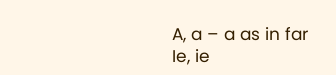A, a – a as in far
Ie, ie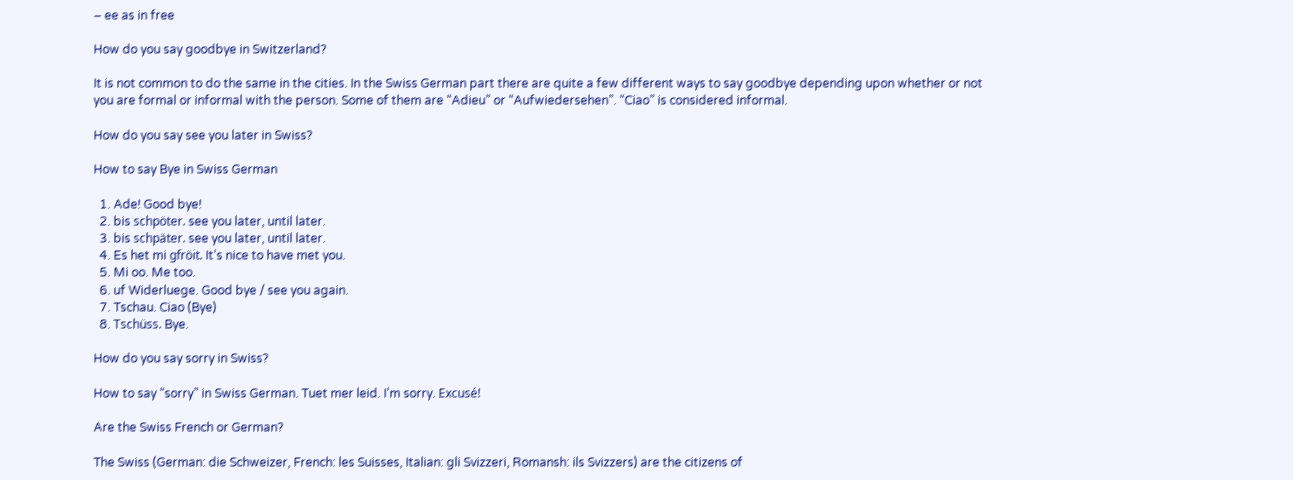– ee as in free

How do you say goodbye in Switzerland?

It is not common to do the same in the cities. In the Swiss German part there are quite a few different ways to say goodbye depending upon whether or not you are formal or informal with the person. Some of them are “Adieu” or “Aufwiedersehen”. “Ciao” is considered informal.

How do you say see you later in Swiss?

How to say Bye in Swiss German

  1. Ade! Good bye!
  2. bis schpöter. see you later, until later.
  3. bis schpäter. see you later, until later.
  4. Es het mi gfröit. It’s nice to have met you.
  5. Mi oo. Me too.
  6. uf Widerluege. Good bye / see you again.
  7. Tschau. Ciao (Bye)
  8. Tschüss. Bye.

How do you say sorry in Swiss?

How to say “sorry” in Swiss German. Tuet mer leid. I’m sorry. Excusé!

Are the Swiss French or German?

The Swiss (German: die Schweizer, French: les Suisses, Italian: gli Svizzeri, Romansh: ils Svizzers) are the citizens of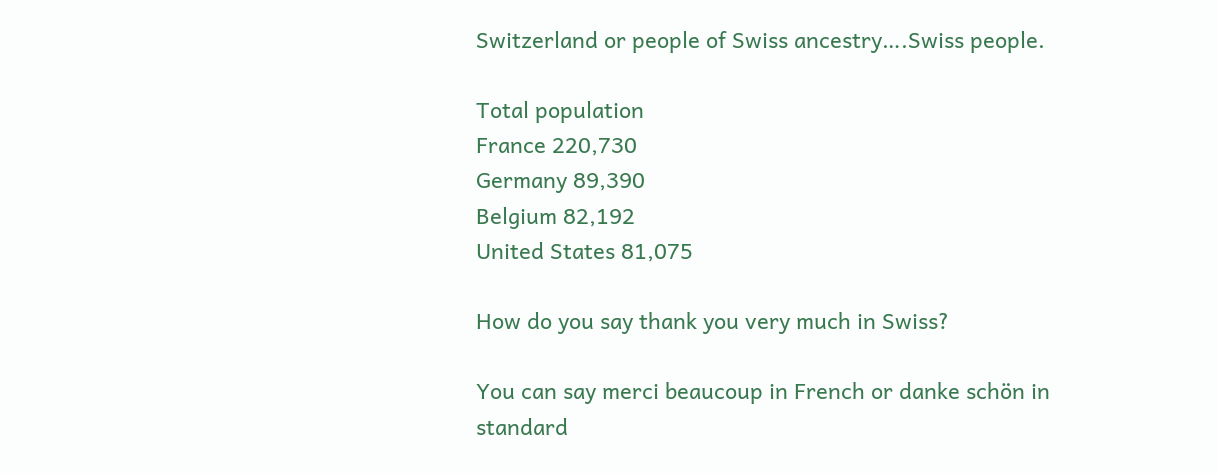Switzerland or people of Swiss ancestry….Swiss people.

Total population
France 220,730
Germany 89,390
Belgium 82,192
United States 81,075

How do you say thank you very much in Swiss?

You can say merci beaucoup in French or danke schön in standard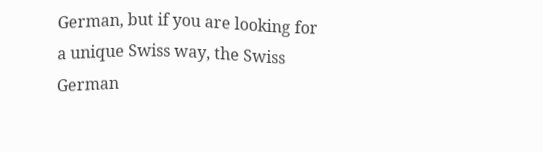German, but if you are looking for a unique Swiss way, the Swiss German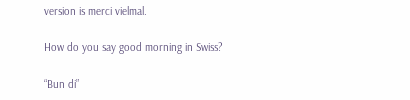version is merci vielmal.

How do you say good morning in Swiss?

“Bun di”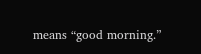means “good morning.”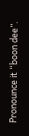Pronounce it “boon dee”.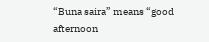“Buna saira” means “good afternoon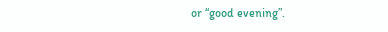or “good evening”.